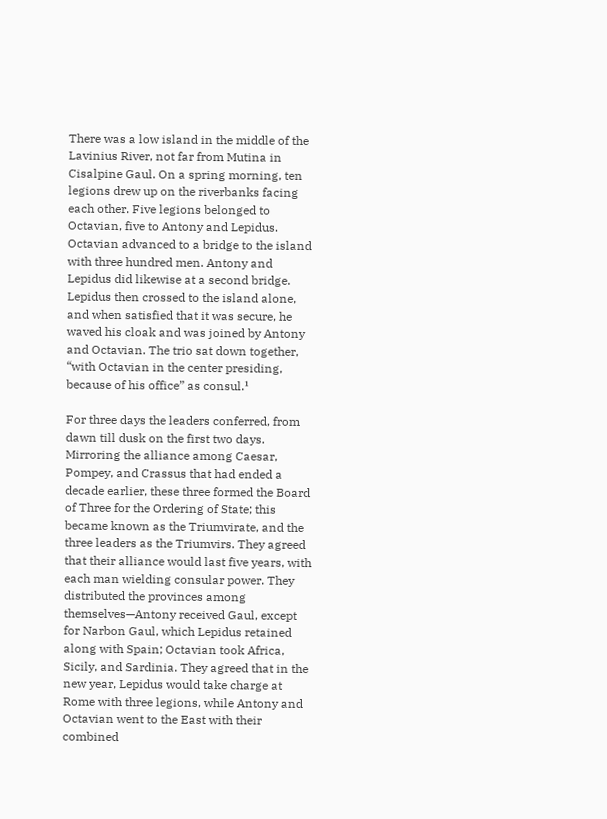There was a low island in the middle of the Lavinius River, not far from Mutina in Cisalpine Gaul. On a spring morning, ten legions drew up on the riverbanks facing each other. Five legions belonged to Octavian, five to Antony and Lepidus. Octavian advanced to a bridge to the island with three hundred men. Antony and Lepidus did likewise at a second bridge. Lepidus then crossed to the island alone, and when satisfied that it was secure, he waved his cloak and was joined by Antony and Octavian. The trio sat down together, “with Octavian in the center presiding, because of his office” as consul.¹

For three days the leaders conferred, from dawn till dusk on the first two days. Mirroring the alliance among Caesar, Pompey, and Crassus that had ended a decade earlier, these three formed the Board of Three for the Ordering of State; this became known as the Triumvirate, and the three leaders as the Triumvirs. They agreed that their alliance would last five years, with each man wielding consular power. They distributed the provinces among themselves—Antony received Gaul, except for Narbon Gaul, which Lepidus retained along with Spain; Octavian took Africa, Sicily, and Sardinia. They agreed that in the new year, Lepidus would take charge at Rome with three legions, while Antony and Octavian went to the East with their combined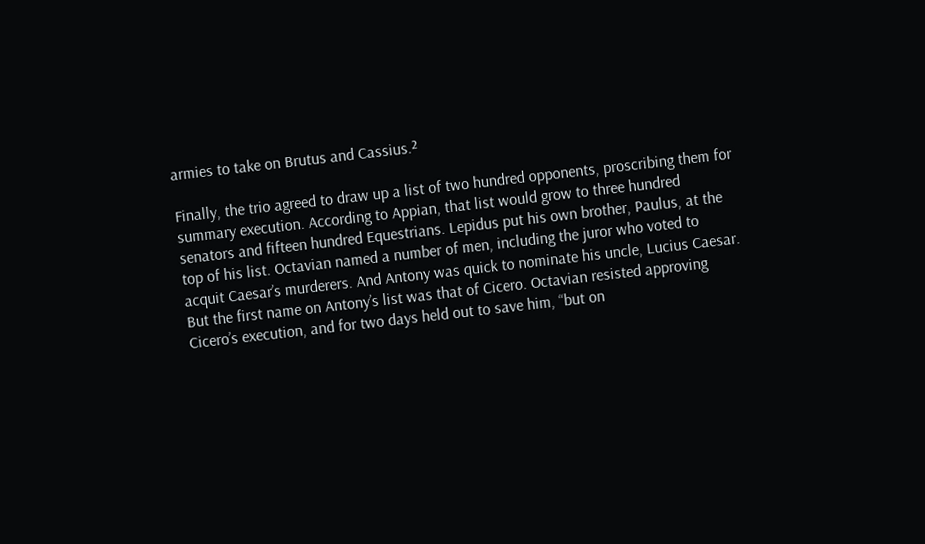armies to take on Brutus and Cassius.²

Finally, the trio agreed to draw up a list of two hundred opponents, proscribing them for summary execution. According to Appian, that list would grow to three hundred senators and fifteen hundred Equestrians. Lepidus put his own brother, Paulus, at the top of his list. Octavian named a number of men, including the juror who voted to acquit Caesar’s murderers. And Antony was quick to nominate his uncle, Lucius Caesar. But the first name on Antony’s list was that of Cicero. Octavian resisted approving Cicero’s execution, and for two days held out to save him, “but on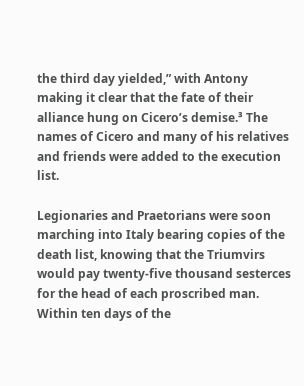the third day yielded,” with Antony making it clear that the fate of their alliance hung on Cicero’s demise.³ The names of Cicero and many of his relatives and friends were added to the execution list.

Legionaries and Praetorians were soon marching into Italy bearing copies of the death list, knowing that the Triumvirs would pay twenty-five thousand sesterces for the head of each proscribed man. Within ten days of the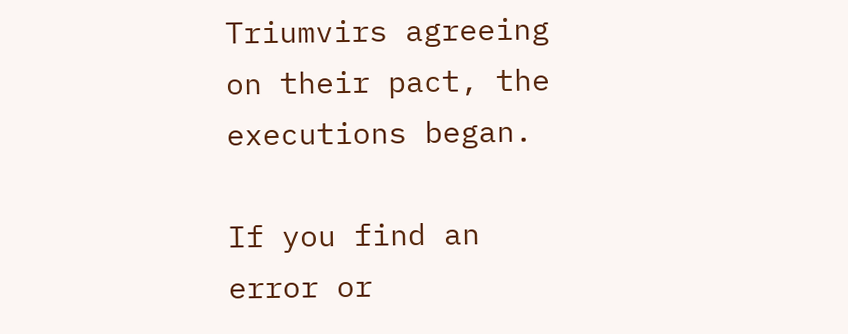Triumvirs agreeing on their pact, the executions began.

If you find an error or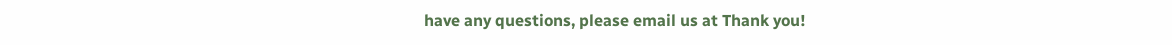have any questions, please email us at Thank you!